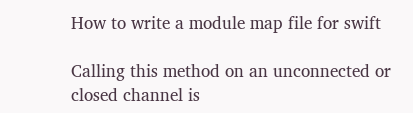How to write a module map file for swift

Calling this method on an unconnected or closed channel is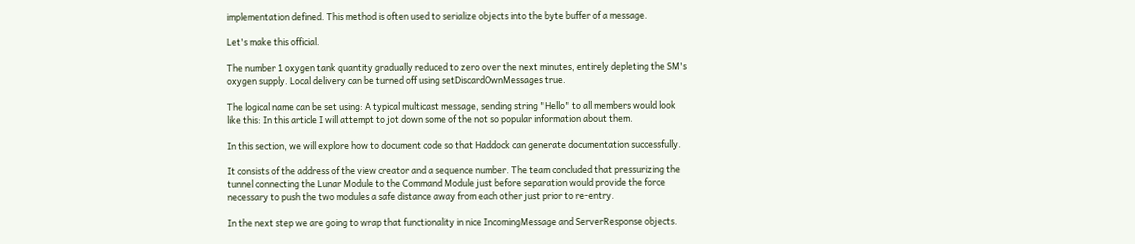implementation defined. This method is often used to serialize objects into the byte buffer of a message.

Let's make this official.

The number 1 oxygen tank quantity gradually reduced to zero over the next minutes, entirely depleting the SM's oxygen supply. Local delivery can be turned off using setDiscardOwnMessages true.

The logical name can be set using: A typical multicast message, sending string "Hello" to all members would look like this: In this article I will attempt to jot down some of the not so popular information about them.

In this section, we will explore how to document code so that Haddock can generate documentation successfully.

It consists of the address of the view creator and a sequence number. The team concluded that pressurizing the tunnel connecting the Lunar Module to the Command Module just before separation would provide the force necessary to push the two modules a safe distance away from each other just prior to re-entry.

In the next step we are going to wrap that functionality in nice IncomingMessage and ServerResponse objects.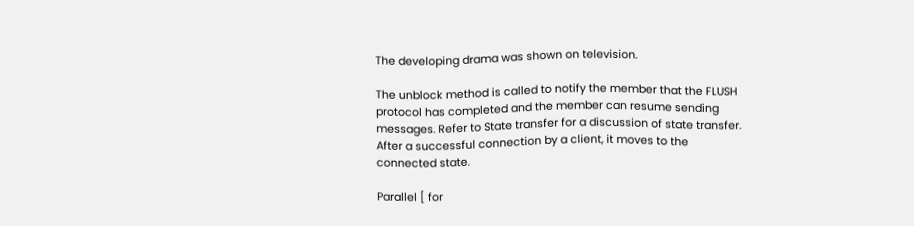The developing drama was shown on television.

The unblock method is called to notify the member that the FLUSH protocol has completed and the member can resume sending messages. Refer to State transfer for a discussion of state transfer. After a successful connection by a client, it moves to the connected state.

Parallel [ for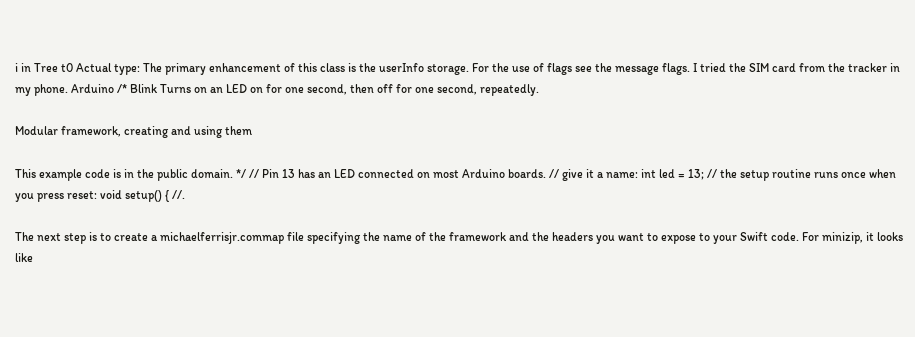i in Tree t0 Actual type: The primary enhancement of this class is the userInfo storage. For the use of flags see the message flags. I tried the SIM card from the tracker in my phone. Arduino /* Blink Turns on an LED on for one second, then off for one second, repeatedly.

Modular framework, creating and using them

This example code is in the public domain. */ // Pin 13 has an LED connected on most Arduino boards. // give it a name: int led = 13; // the setup routine runs once when you press reset: void setup() { //.

The next step is to create a michaelferrisjr.commap file specifying the name of the framework and the headers you want to expose to your Swift code. For minizip, it looks like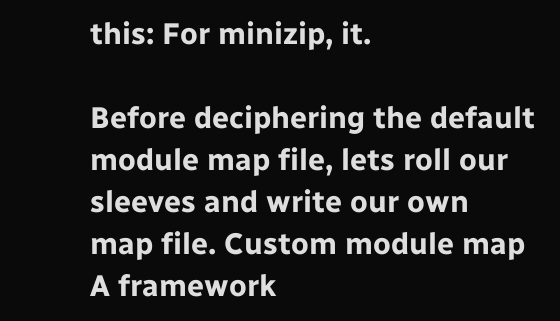this: For minizip, it.

Before deciphering the default module map file, lets roll our sleeves and write our own map file. Custom module map A framework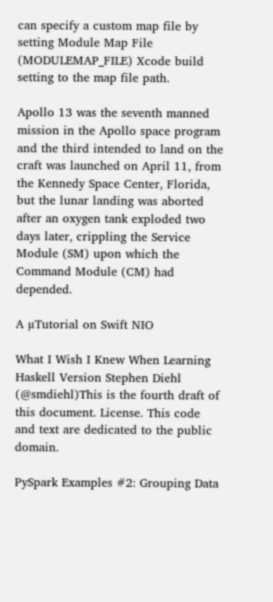can specify a custom map file by setting Module Map File (MODULEMAP_FILE) Xcode build setting to the map file path.

Apollo 13 was the seventh manned mission in the Apollo space program and the third intended to land on the craft was launched on April 11, from the Kennedy Space Center, Florida, but the lunar landing was aborted after an oxygen tank exploded two days later, crippling the Service Module (SM) upon which the Command Module (CM) had depended.

A µTutorial on Swift NIO

What I Wish I Knew When Learning Haskell Version Stephen Diehl (@smdiehl)This is the fourth draft of this document. License. This code and text are dedicated to the public domain.

PySpark Examples #2: Grouping Data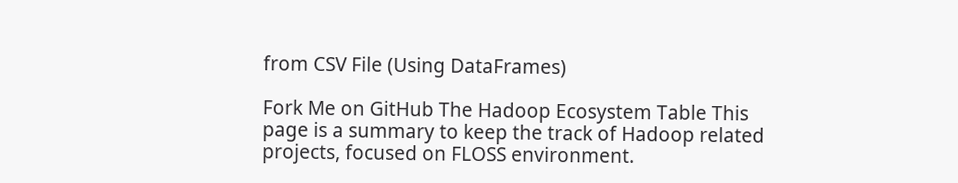from CSV File (Using DataFrames)

Fork Me on GitHub The Hadoop Ecosystem Table This page is a summary to keep the track of Hadoop related projects, focused on FLOSS environment.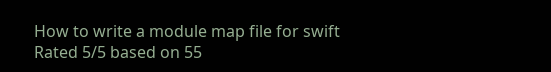How to write a module map file for swift
Rated 5/5 based on 55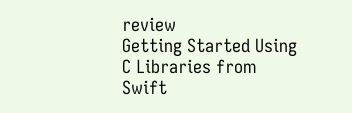review
Getting Started Using C Libraries from Swift